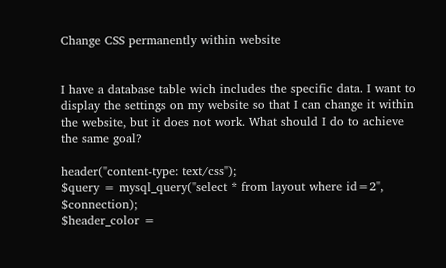Change CSS permanently within website


I have a database table wich includes the specific data. I want to display the settings on my website so that I can change it within the website, but it does not work. What should I do to achieve the same goal?

header("content-type: text/css");
$query = mysql_query("select * from layout where id=2", $connection);
$header_color =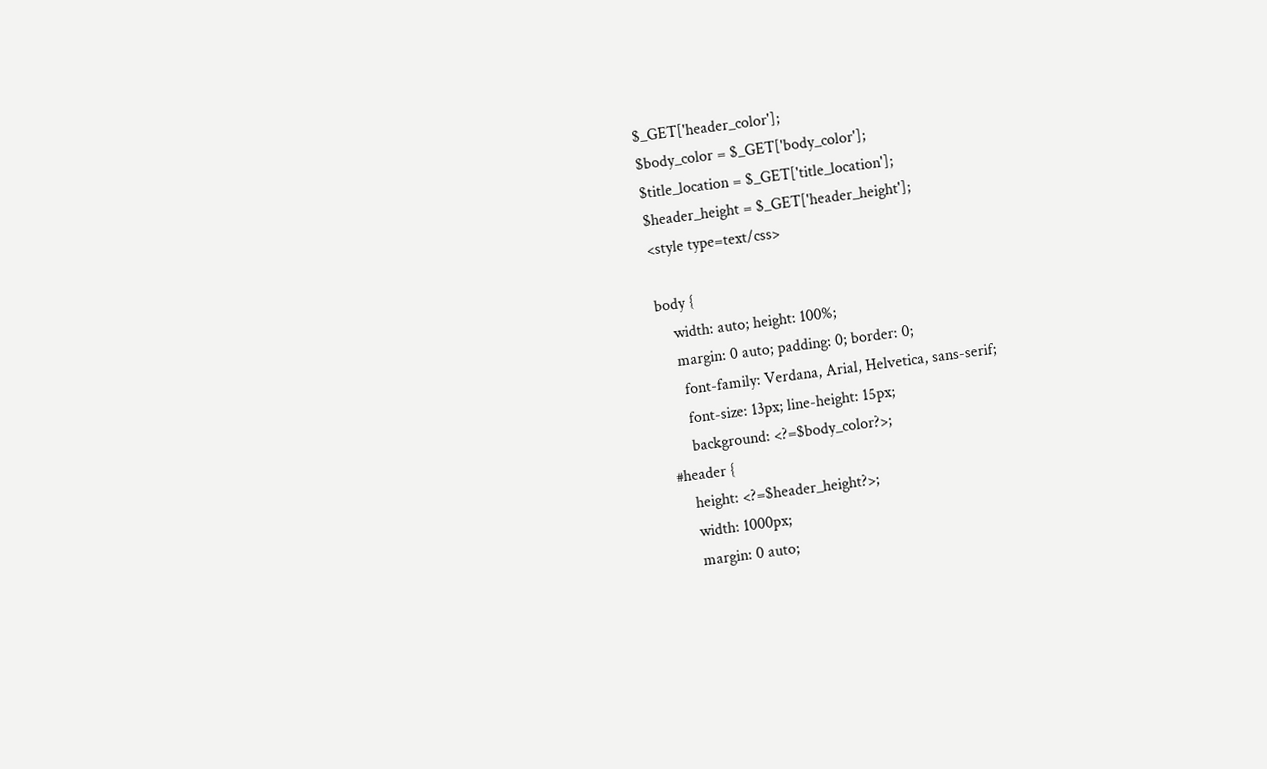$_GET['header_color'];
$body_color = $_GET['body_color'];
$title_location = $_GET['title_location'];
$header_height = $_GET['header_height'];
<style type=text/css>

body {
    width: auto; height: 100%;
    margin: 0 auto; padding: 0; border: 0;
     font-family: Verdana, Arial, Helvetica, sans-serif;
     font-size: 13px; line-height: 15px;
     background: <?=$body_color?>;
#header {
    height: <?=$header_height?>;
    width: 1000px;
    margin: 0 auto;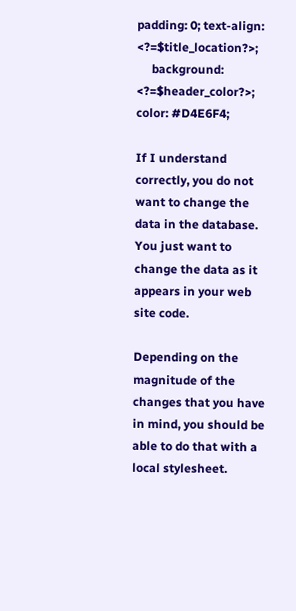padding: 0; text-align: <?=$title_location?>;
     background: <?=$header_color?>; color: #D4E6F4;

If I understand correctly, you do not want to change the data in the database. You just want to change the data as it appears in your web site code.

Depending on the magnitude of the changes that you have in mind, you should be able to do that with a local stylesheet.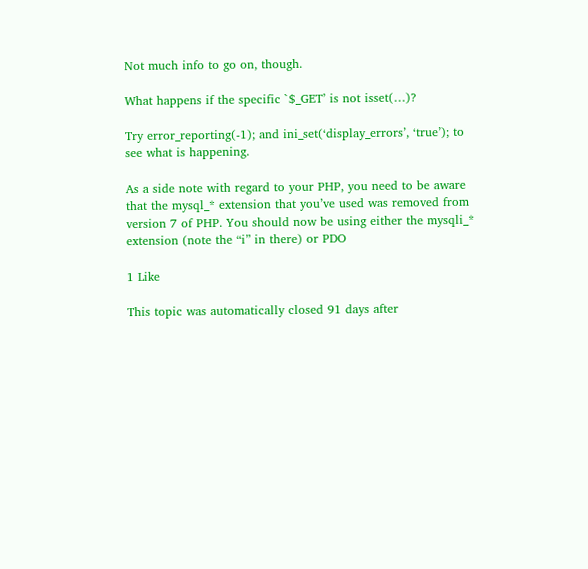Not much info to go on, though.

What happens if the specific `$_GET’ is not isset(…)?

Try error_reporting(-1); and ini_set(‘display_errors’, ‘true’); to see what is happening.

As a side note with regard to your PHP, you need to be aware that the mysql_* extension that you’ve used was removed from version 7 of PHP. You should now be using either the mysqli_* extension (note the “i” in there) or PDO

1 Like

This topic was automatically closed 91 days after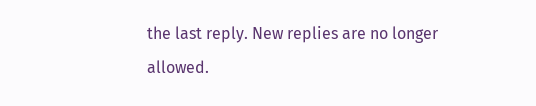the last reply. New replies are no longer allowed.